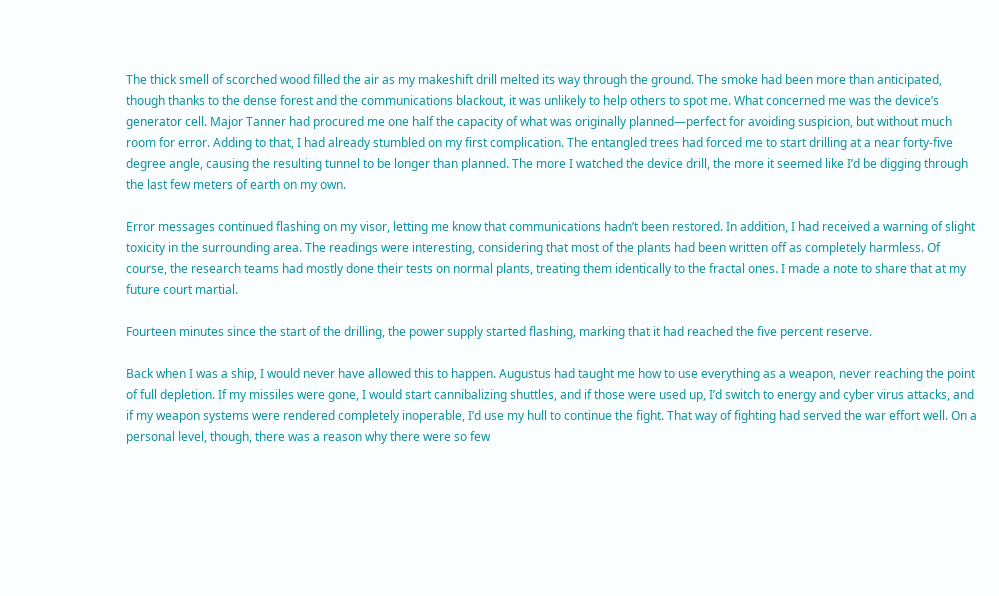The thick smell of scorched wood filled the air as my makeshift drill melted its way through the ground. The smoke had been more than anticipated, though thanks to the dense forest and the communications blackout, it was unlikely to help others to spot me. What concerned me was the device’s generator cell. Major Tanner had procured me one half the capacity of what was originally planned—perfect for avoiding suspicion, but without much room for error. Adding to that, I had already stumbled on my first complication. The entangled trees had forced me to start drilling at a near forty-five degree angle, causing the resulting tunnel to be longer than planned. The more I watched the device drill, the more it seemed like I’d be digging through the last few meters of earth on my own.

Error messages continued flashing on my visor, letting me know that communications hadn’t been restored. In addition, I had received a warning of slight toxicity in the surrounding area. The readings were interesting, considering that most of the plants had been written off as completely harmless. Of course, the research teams had mostly done their tests on normal plants, treating them identically to the fractal ones. I made a note to share that at my future court martial.

Fourteen minutes since the start of the drilling, the power supply started flashing, marking that it had reached the five percent reserve.

Back when I was a ship, I would never have allowed this to happen. Augustus had taught me how to use everything as a weapon, never reaching the point of full depletion. If my missiles were gone, I would start cannibalizing shuttles, and if those were used up, I’d switch to energy and cyber virus attacks, and if my weapon systems were rendered completely inoperable, I’d use my hull to continue the fight. That way of fighting had served the war effort well. On a personal level, though, there was a reason why there were so few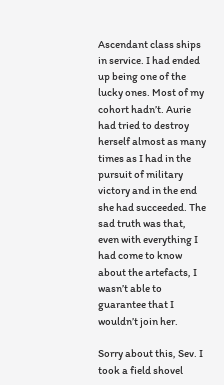Ascendant class ships in service. I had ended up being one of the lucky ones. Most of my cohort hadn’t. Aurie had tried to destroy herself almost as many times as I had in the pursuit of military victory and in the end she had succeeded. The sad truth was that, even with everything I had come to know about the artefacts, I wasn’t able to guarantee that I wouldn’t join her.

Sorry about this, Sev. I took a field shovel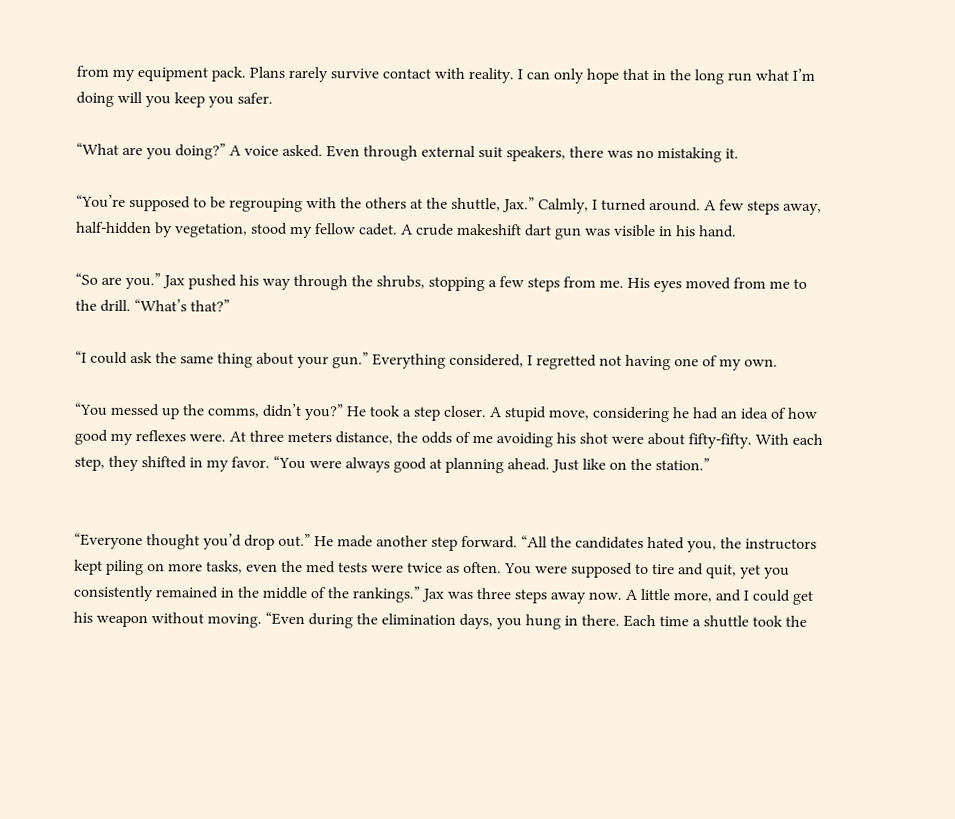from my equipment pack. Plans rarely survive contact with reality. I can only hope that in the long run what I’m doing will you keep you safer.

“What are you doing?” A voice asked. Even through external suit speakers, there was no mistaking it.

“You’re supposed to be regrouping with the others at the shuttle, Jax.” Calmly, I turned around. A few steps away, half-hidden by vegetation, stood my fellow cadet. A crude makeshift dart gun was visible in his hand.

“So are you.” Jax pushed his way through the shrubs, stopping a few steps from me. His eyes moved from me to the drill. “What’s that?”

“I could ask the same thing about your gun.” Everything considered, I regretted not having one of my own.

“You messed up the comms, didn’t you?” He took a step closer. A stupid move, considering he had an idea of how good my reflexes were. At three meters distance, the odds of me avoiding his shot were about fifty-fifty. With each step, they shifted in my favor. “You were always good at planning ahead. Just like on the station.”


“Everyone thought you’d drop out.” He made another step forward. “All the candidates hated you, the instructors kept piling on more tasks, even the med tests were twice as often. You were supposed to tire and quit, yet you consistently remained in the middle of the rankings.” Jax was three steps away now. A little more, and I could get his weapon without moving. “Even during the elimination days, you hung in there. Each time a shuttle took the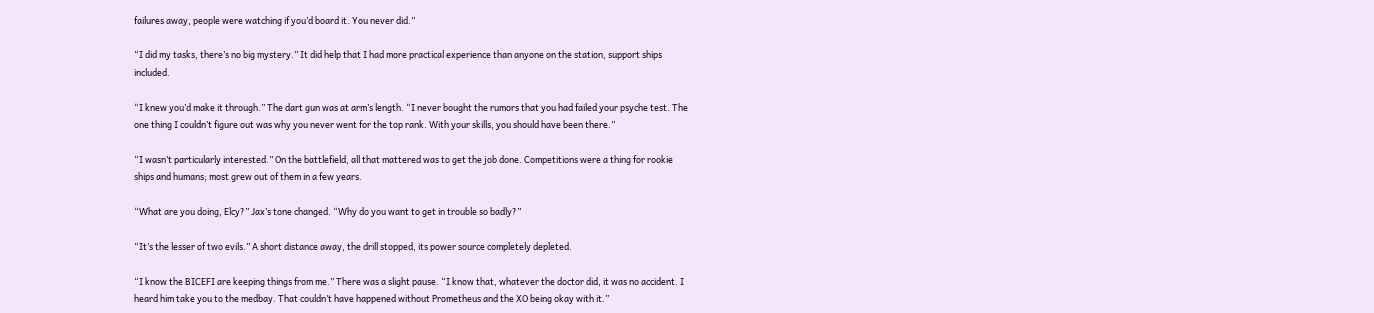failures away, people were watching if you’d board it. You never did.”

“I did my tasks, there’s no big mystery.” It did help that I had more practical experience than anyone on the station, support ships included.

“I knew you’d make it through.” The dart gun was at arm’s length. “I never bought the rumors that you had failed your psyche test. The one thing I couldn’t figure out was why you never went for the top rank. With your skills, you should have been there.”

“I wasn’t particularly interested.” On the battlefield, all that mattered was to get the job done. Competitions were a thing for rookie ships and humans; most grew out of them in a few years.

“What are you doing, Elcy?” Jax’s tone changed. “Why do you want to get in trouble so badly?”

“It’s the lesser of two evils.” A short distance away, the drill stopped, its power source completely depleted.

“I know the BICEFI are keeping things from me.” There was a slight pause. “I know that, whatever the doctor did, it was no accident. I heard him take you to the medbay. That couldn’t have happened without Prometheus and the XO being okay with it.”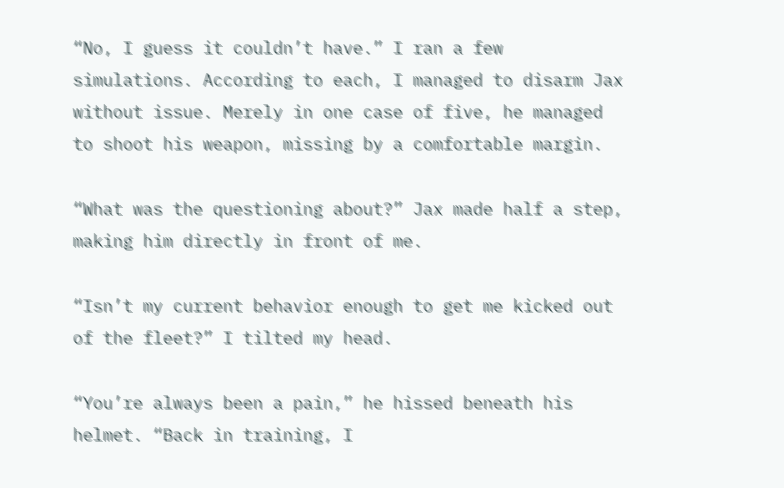“No, I guess it couldn’t have.” I ran a few simulations. According to each, I managed to disarm Jax without issue. Merely in one case of five, he managed to shoot his weapon, missing by a comfortable margin.

“What was the questioning about?” Jax made half a step, making him directly in front of me.

“Isn’t my current behavior enough to get me kicked out of the fleet?” I tilted my head.

“You’re always been a pain,” he hissed beneath his helmet. “Back in training, I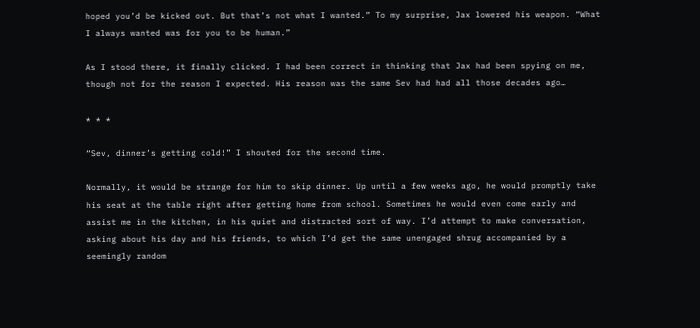hoped you’d be kicked out. But that’s not what I wanted.” To my surprise, Jax lowered his weapon. “What I always wanted was for you to be human.”

As I stood there, it finally clicked. I had been correct in thinking that Jax had been spying on me, though not for the reason I expected. His reason was the same Sev had had all those decades ago…

* * *

“Sev, dinner’s getting cold!” I shouted for the second time.

Normally, it would be strange for him to skip dinner. Up until a few weeks ago, he would promptly take his seat at the table right after getting home from school. Sometimes he would even come early and assist me in the kitchen, in his quiet and distracted sort of way. I’d attempt to make conversation, asking about his day and his friends, to which I’d get the same unengaged shrug accompanied by a seemingly random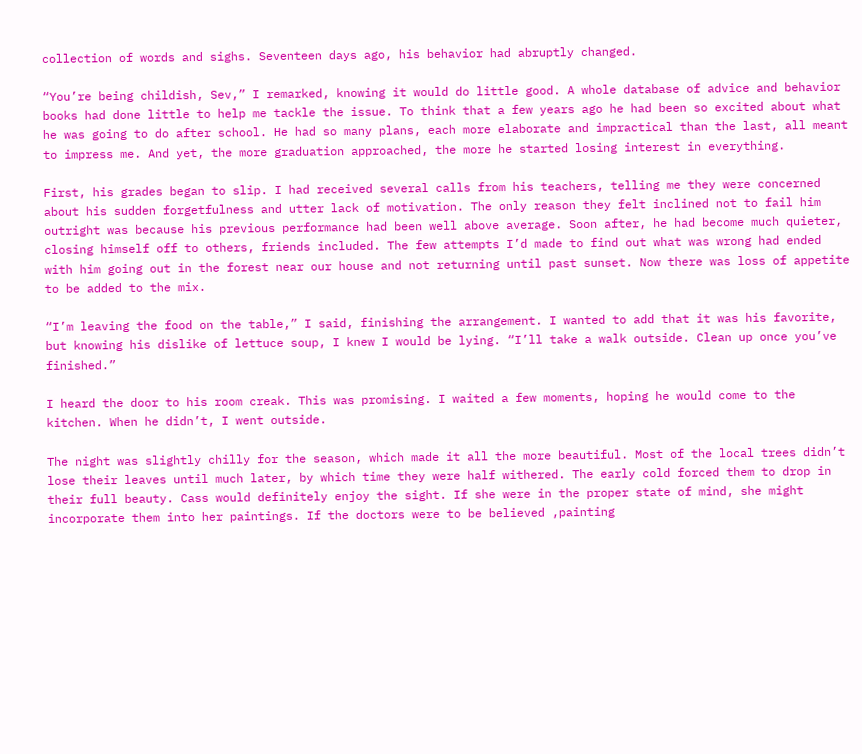collection of words and sighs. Seventeen days ago, his behavior had abruptly changed.

“You’re being childish, Sev,” I remarked, knowing it would do little good. A whole database of advice and behavior books had done little to help me tackle the issue. To think that a few years ago he had been so excited about what he was going to do after school. He had so many plans, each more elaborate and impractical than the last, all meant to impress me. And yet, the more graduation approached, the more he started losing interest in everything.

First, his grades began to slip. I had received several calls from his teachers, telling me they were concerned about his sudden forgetfulness and utter lack of motivation. The only reason they felt inclined not to fail him outright was because his previous performance had been well above average. Soon after, he had become much quieter, closing himself off to others, friends included. The few attempts I’d made to find out what was wrong had ended with him going out in the forest near our house and not returning until past sunset. Now there was loss of appetite to be added to the mix.

“I’m leaving the food on the table,” I said, finishing the arrangement. I wanted to add that it was his favorite, but knowing his dislike of lettuce soup, I knew I would be lying. “I’ll take a walk outside. Clean up once you’ve finished.”

I heard the door to his room creak. This was promising. I waited a few moments, hoping he would come to the kitchen. When he didn’t, I went outside.

The night was slightly chilly for the season, which made it all the more beautiful. Most of the local trees didn’t lose their leaves until much later, by which time they were half withered. The early cold forced them to drop in their full beauty. Cass would definitely enjoy the sight. If she were in the proper state of mind, she might incorporate them into her paintings. If the doctors were to be believed ,painting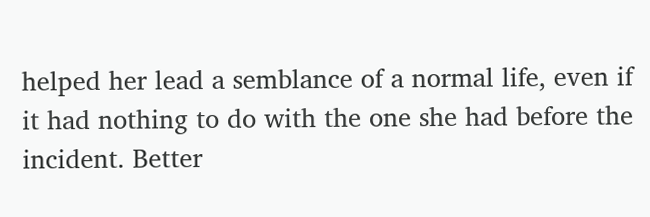helped her lead a semblance of a normal life, even if it had nothing to do with the one she had before the incident. Better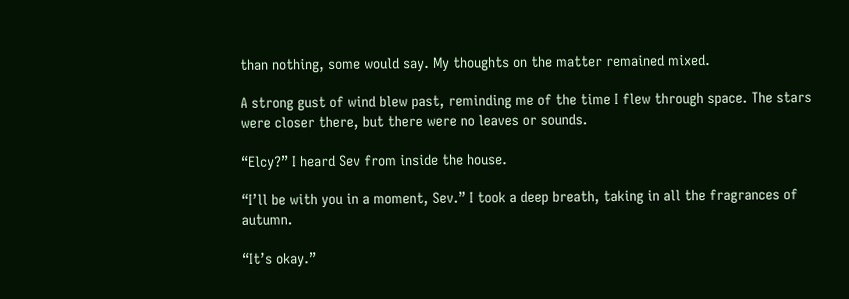than nothing, some would say. My thoughts on the matter remained mixed.

A strong gust of wind blew past, reminding me of the time I flew through space. The stars were closer there, but there were no leaves or sounds.

“Elcy?” I heard Sev from inside the house.

“I’ll be with you in a moment, Sev.” I took a deep breath, taking in all the fragrances of autumn.

“It’s okay.”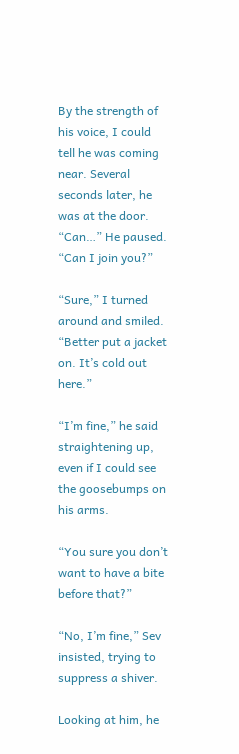By the strength of his voice, I could tell he was coming near. Several seconds later, he was at the door. “Can…” He paused. “Can I join you?”

“Sure,” I turned around and smiled. “Better put a jacket on. It’s cold out here.”

“I’m fine,” he said straightening up, even if I could see the goosebumps on his arms.

“You sure you don’t want to have a bite before that?”

“No, I’m fine,” Sev insisted, trying to suppress a shiver.

Looking at him, he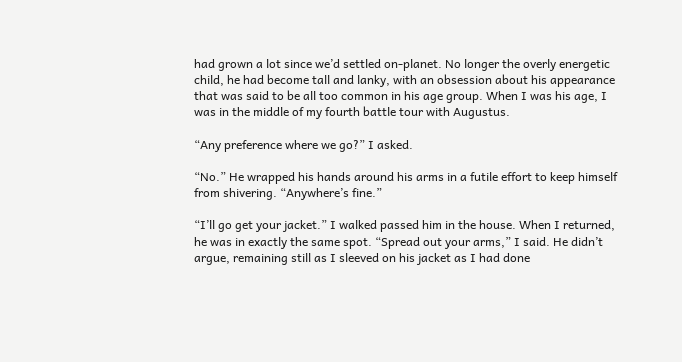had grown a lot since we’d settled on-planet. No longer the overly energetic child, he had become tall and lanky, with an obsession about his appearance that was said to be all too common in his age group. When I was his age, I was in the middle of my fourth battle tour with Augustus.

“Any preference where we go?” I asked.

“No.” He wrapped his hands around his arms in a futile effort to keep himself from shivering. “Anywhere’s fine.”

“I’ll go get your jacket.” I walked passed him in the house. When I returned, he was in exactly the same spot. “Spread out your arms,” I said. He didn’t argue, remaining still as I sleeved on his jacket as I had done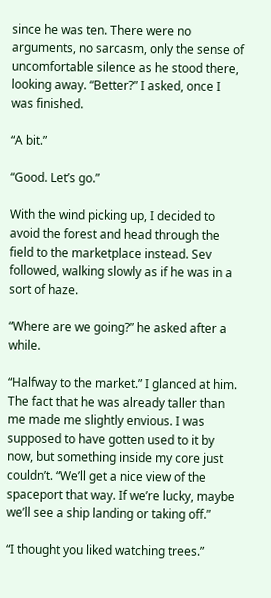since he was ten. There were no arguments, no sarcasm, only the sense of uncomfortable silence as he stood there, looking away. “Better?” I asked, once I was finished.

“A bit.”

“Good. Let’s go.”

With the wind picking up, I decided to avoid the forest and head through the field to the marketplace instead. Sev followed, walking slowly as if he was in a sort of haze.

“Where are we going?” he asked after a while.

“Halfway to the market.” I glanced at him. The fact that he was already taller than me made me slightly envious. I was supposed to have gotten used to it by now, but something inside my core just couldn’t. “We’ll get a nice view of the spaceport that way. If we’re lucky, maybe we’ll see a ship landing or taking off.”

“I thought you liked watching trees.”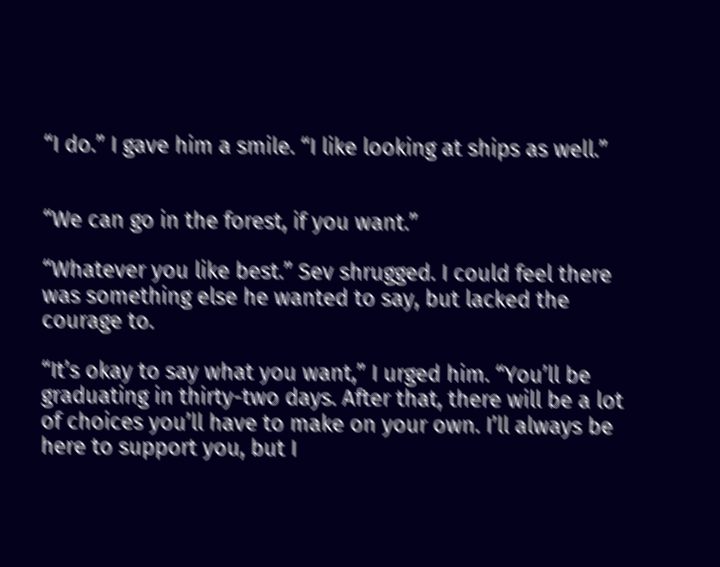“I do.” I gave him a smile. “I like looking at ships as well.”


“We can go in the forest, if you want.”

“Whatever you like best.” Sev shrugged. I could feel there was something else he wanted to say, but lacked the courage to.

“It’s okay to say what you want,” I urged him. “You’ll be graduating in thirty-two days. After that, there will be a lot of choices you’ll have to make on your own. I’ll always be here to support you, but I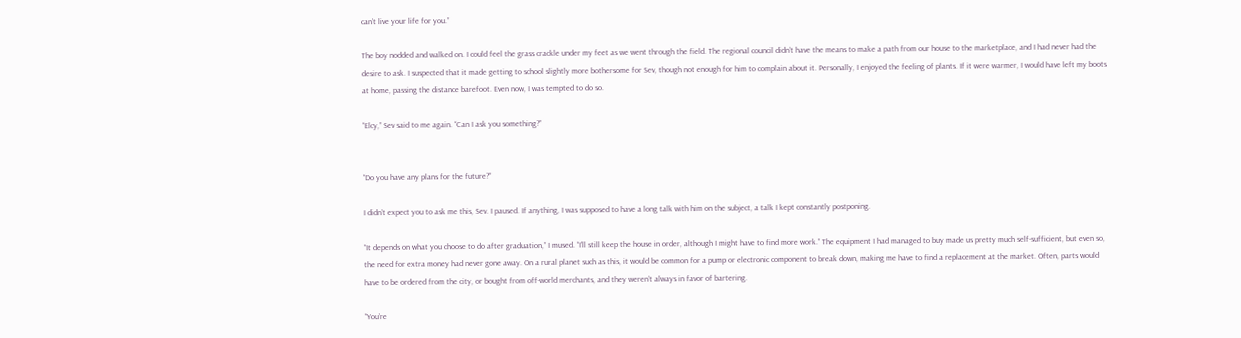can’t live your life for you.”

The boy nodded and walked on. I could feel the grass crackle under my feet as we went through the field. The regional council didn’t have the means to make a path from our house to the marketplace, and I had never had the desire to ask. I suspected that it made getting to school slightly more bothersome for Sev, though not enough for him to complain about it. Personally, I enjoyed the feeling of plants. If it were warmer, I would have left my boots at home, passing the distance barefoot. Even now, I was tempted to do so.

“Elcy,” Sev said to me again. “Can I ask you something?”


“Do you have any plans for the future?”

I didn’t expect you to ask me this, Sev. I paused. If anything, I was supposed to have a long talk with him on the subject, a talk I kept constantly postponing.

“It depends on what you choose to do after graduation,” I mused. “I’ll still keep the house in order, although I might have to find more work.” The equipment I had managed to buy made us pretty much self-sufficient, but even so, the need for extra money had never gone away. On a rural planet such as this, it would be common for a pump or electronic component to break down, making me have to find a replacement at the market. Often, parts would have to be ordered from the city, or bought from off-world merchants, and they weren’t always in favor of bartering.

“You’re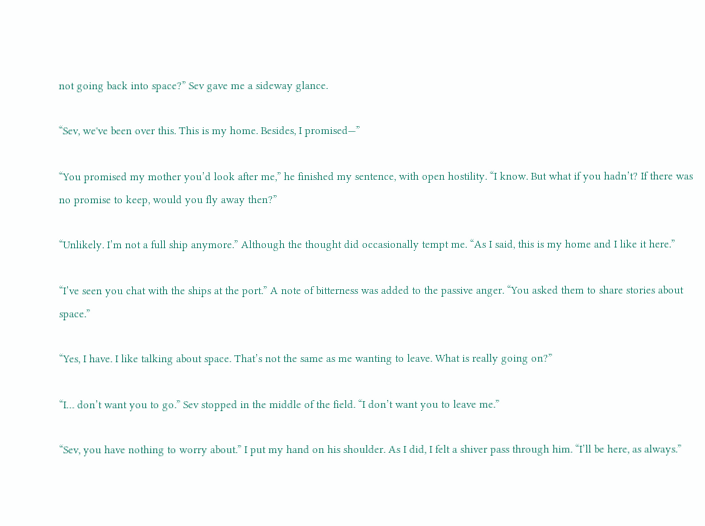not going back into space?” Sev gave me a sideway glance.

“Sev, we've been over this. This is my home. Besides, I promised—”

“You promised my mother you’d look after me,” he finished my sentence, with open hostility. “I know. But what if you hadn’t? If there was no promise to keep, would you fly away then?”

“Unlikely. I’m not a full ship anymore.” Although the thought did occasionally tempt me. “As I said, this is my home and I like it here.”

“I’ve seen you chat with the ships at the port.” A note of bitterness was added to the passive anger. “You asked them to share stories about space.”

“Yes, I have. I like talking about space. That’s not the same as me wanting to leave. What is really going on?”

“I… don’t want you to go.” Sev stopped in the middle of the field. “I don’t want you to leave me.”

“Sev, you have nothing to worry about.” I put my hand on his shoulder. As I did, I felt a shiver pass through him. “I’ll be here, as always.”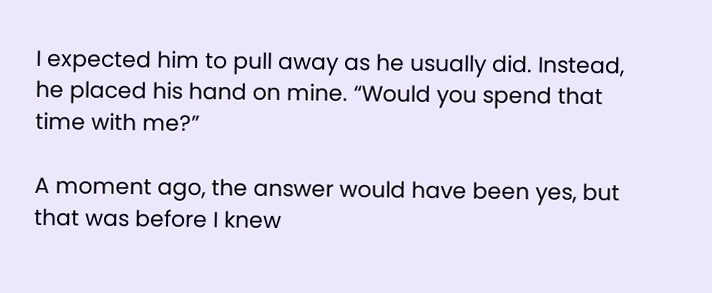I expected him to pull away as he usually did. Instead, he placed his hand on mine. “Would you spend that time with me?”

A moment ago, the answer would have been yes, but that was before I knew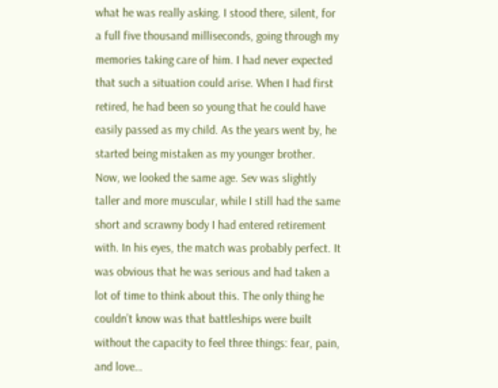what he was really asking. I stood there, silent, for a full five thousand milliseconds, going through my memories taking care of him. I had never expected that such a situation could arise. When I had first retired, he had been so young that he could have easily passed as my child. As the years went by, he started being mistaken as my younger brother. Now, we looked the same age. Sev was slightly taller and more muscular, while I still had the same short and scrawny body I had entered retirement with. In his eyes, the match was probably perfect. It was obvious that he was serious and had taken a lot of time to think about this. The only thing he couldn’t know was that battleships were built without the capacity to feel three things: fear, pain, and love…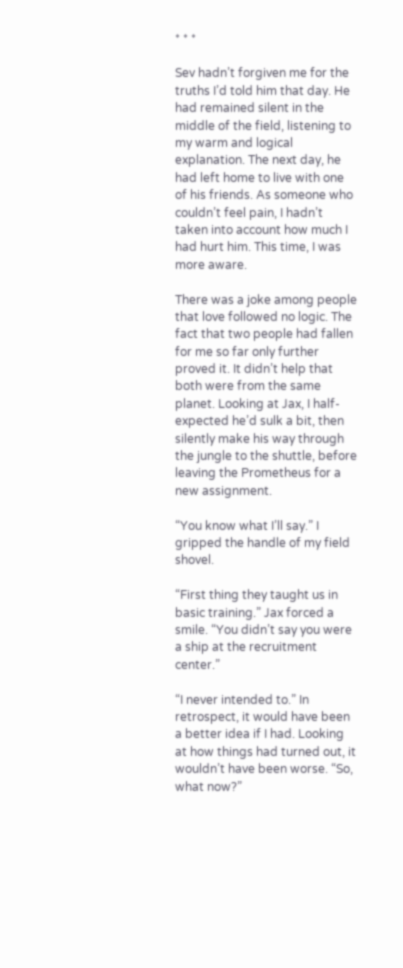* * *

Sev hadn’t forgiven me for the truths I’d told him that day. He had remained silent in the middle of the field, listening to my warm and logical explanation. The next day, he had left home to live with one of his friends. As someone who couldn’t feel pain, I hadn’t taken into account how much I had hurt him. This time, I was more aware.

There was a joke among people that love followed no logic. The fact that two people had fallen for me so far only further proved it. It didn’t help that both were from the same planet. Looking at Jax, I half-expected he’d sulk a bit, then silently make his way through the jungle to the shuttle, before leaving the Prometheus for a new assignment.

“You know what I’ll say.” I gripped the handle of my field shovel.

“First thing they taught us in basic training.” Jax forced a smile. “You didn’t say you were a ship at the recruitment center.”

“I never intended to.” In retrospect, it would have been a better idea if I had. Looking at how things had turned out, it wouldn’t have been worse. “So, what now?”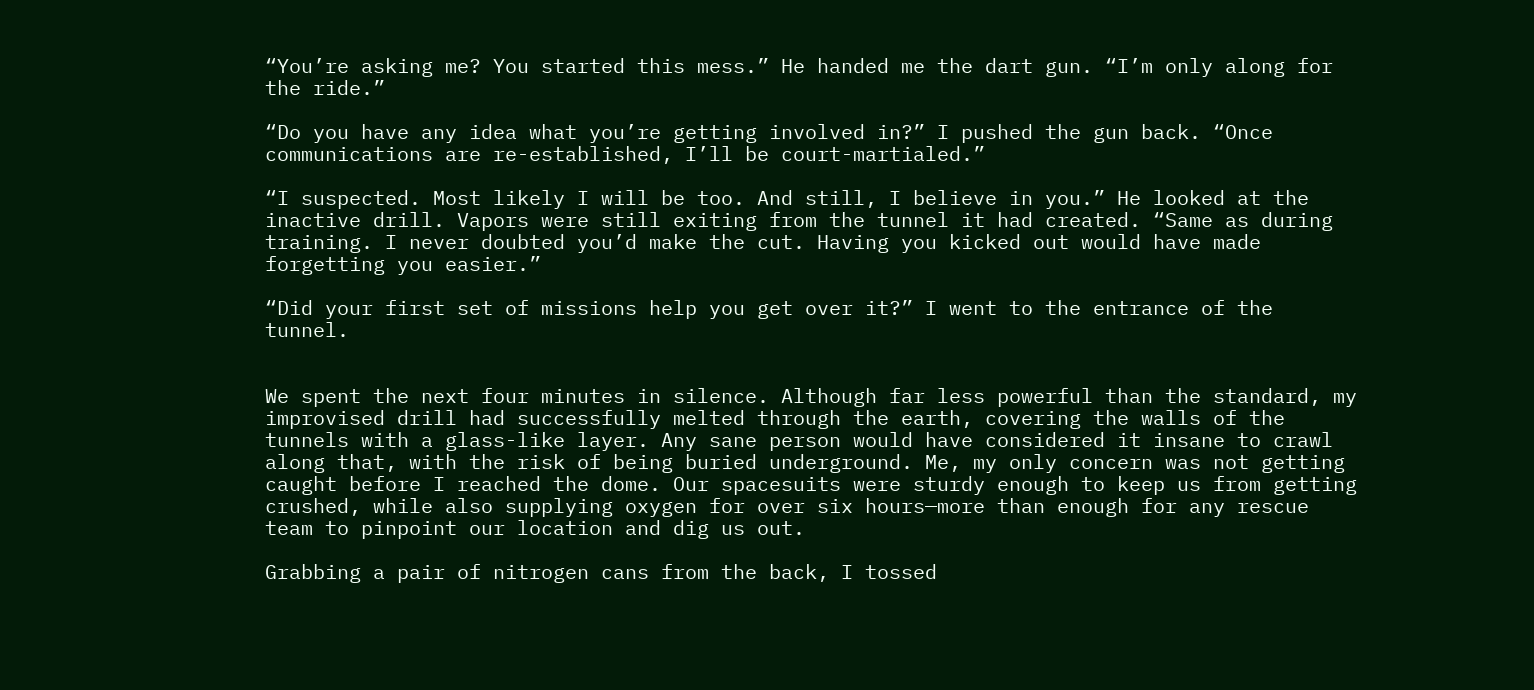“You’re asking me? You started this mess.” He handed me the dart gun. “I’m only along for the ride.”

“Do you have any idea what you’re getting involved in?” I pushed the gun back. “Once communications are re-established, I’ll be court-martialed.”

“I suspected. Most likely I will be too. And still, I believe in you.” He looked at the inactive drill. Vapors were still exiting from the tunnel it had created. “Same as during training. I never doubted you’d make the cut. Having you kicked out would have made forgetting you easier.”

“Did your first set of missions help you get over it?” I went to the entrance of the tunnel.


We spent the next four minutes in silence. Although far less powerful than the standard, my improvised drill had successfully melted through the earth, covering the walls of the tunnels with a glass-like layer. Any sane person would have considered it insane to crawl along that, with the risk of being buried underground. Me, my only concern was not getting caught before I reached the dome. Our spacesuits were sturdy enough to keep us from getting crushed, while also supplying oxygen for over six hours—more than enough for any rescue team to pinpoint our location and dig us out.

Grabbing a pair of nitrogen cans from the back, I tossed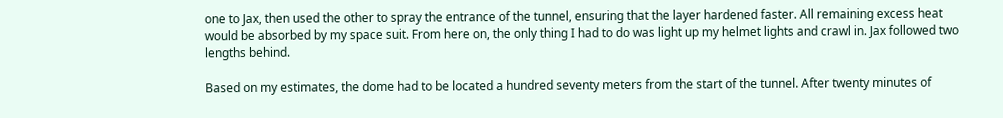one to Jax, then used the other to spray the entrance of the tunnel, ensuring that the layer hardened faster. All remaining excess heat would be absorbed by my space suit. From here on, the only thing I had to do was light up my helmet lights and crawl in. Jax followed two lengths behind.

Based on my estimates, the dome had to be located a hundred seventy meters from the start of the tunnel. After twenty minutes of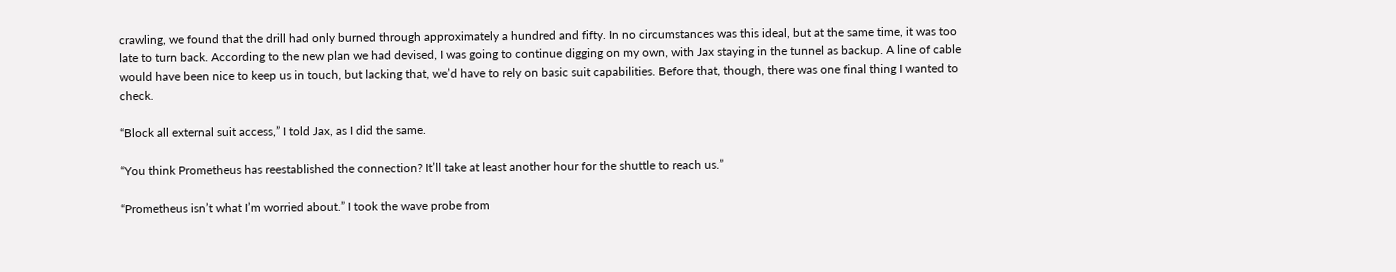crawling, we found that the drill had only burned through approximately a hundred and fifty. In no circumstances was this ideal, but at the same time, it was too late to turn back. According to the new plan we had devised, I was going to continue digging on my own, with Jax staying in the tunnel as backup. A line of cable would have been nice to keep us in touch, but lacking that, we’d have to rely on basic suit capabilities. Before that, though, there was one final thing I wanted to check.

“Block all external suit access,” I told Jax, as I did the same.

“You think Prometheus has reestablished the connection? It’ll take at least another hour for the shuttle to reach us.”

“Prometheus isn’t what I’m worried about.” I took the wave probe from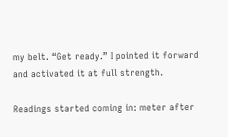my belt. “Get ready.” I pointed it forward and activated it at full strength.

Readings started coming in: meter after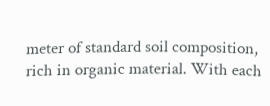meter of standard soil composition, rich in organic material. With each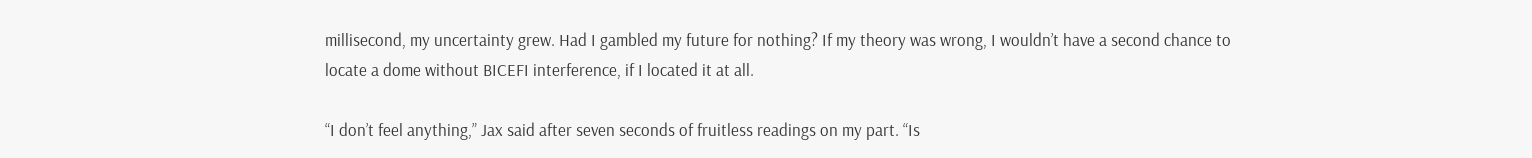millisecond, my uncertainty grew. Had I gambled my future for nothing? If my theory was wrong, I wouldn’t have a second chance to locate a dome without BICEFI interference, if I located it at all.

“I don’t feel anything,” Jax said after seven seconds of fruitless readings on my part. “Is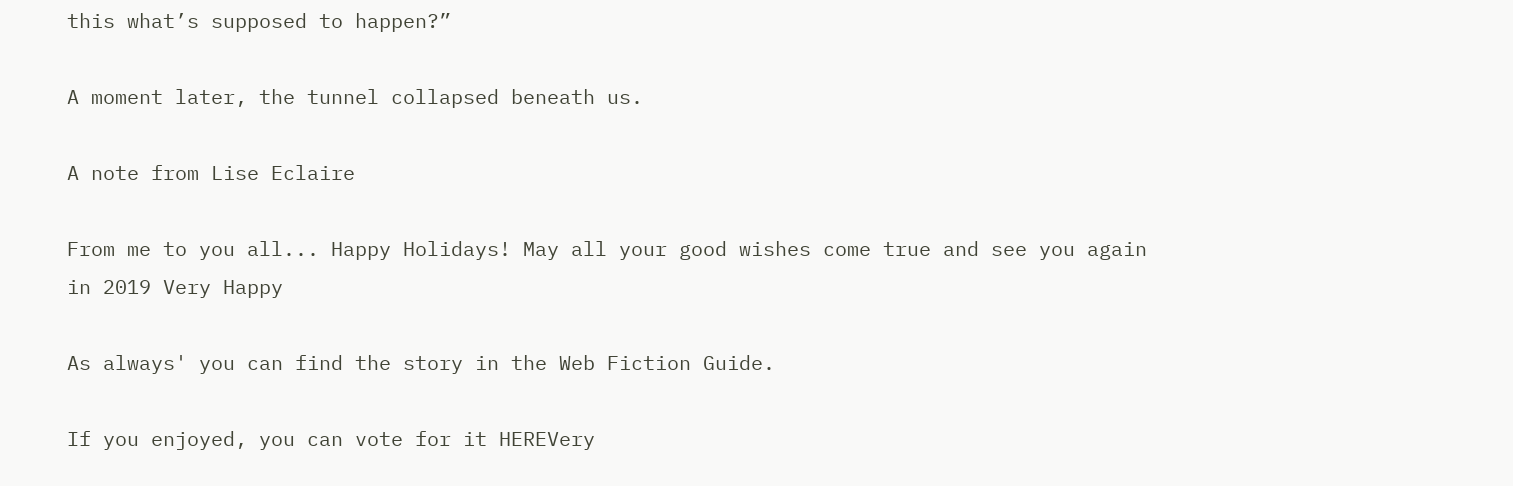this what’s supposed to happen?”

A moment later, the tunnel collapsed beneath us.

A note from Lise Eclaire

From me to you all... Happy Holidays! May all your good wishes come true and see you again in 2019 Very Happy

As always' you can find the story in the Web Fiction Guide.

If you enjoyed, you can vote for it HEREVery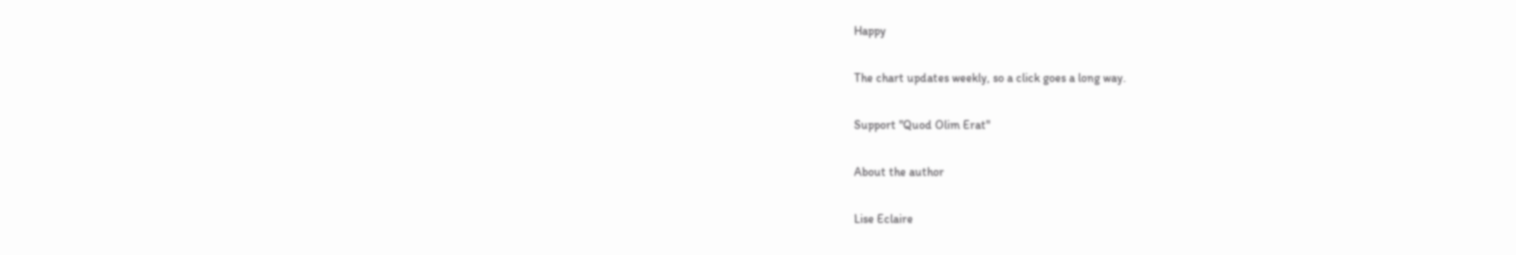Happy

The chart updates weekly, so a click goes a long way.

Support "Quod Olim Erat"

About the author

Lise Eclaire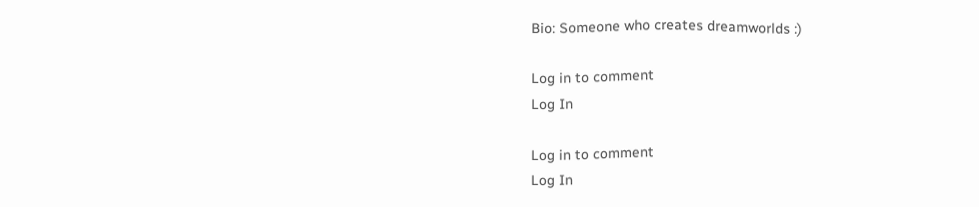Bio: Someone who creates dreamworlds :)

Log in to comment
Log In

Log in to comment
Log In